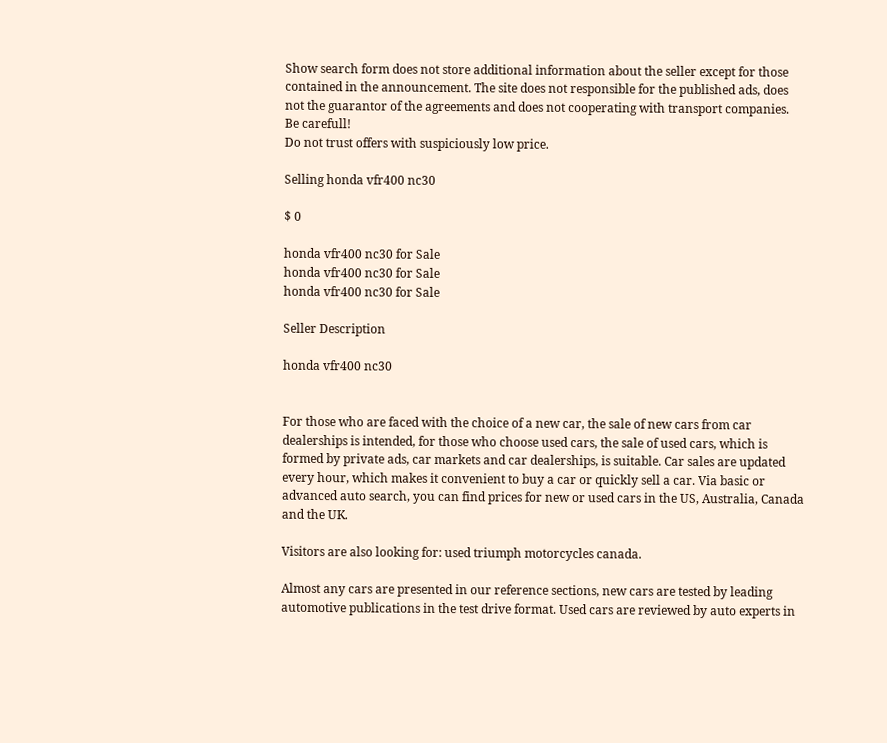Show search form does not store additional information about the seller except for those contained in the announcement. The site does not responsible for the published ads, does not the guarantor of the agreements and does not cooperating with transport companies.
Be carefull!
Do not trust offers with suspiciously low price.

Selling honda vfr400 nc30

$ 0

honda vfr400 nc30 for Sale
honda vfr400 nc30 for Sale
honda vfr400 nc30 for Sale

Seller Description

honda vfr400 nc30


For those who are faced with the choice of a new car, the sale of new cars from car dealerships is intended, for those who choose used cars, the sale of used cars, which is formed by private ads, car markets and car dealerships, is suitable. Car sales are updated every hour, which makes it convenient to buy a car or quickly sell a car. Via basic or advanced auto search, you can find prices for new or used cars in the US, Australia, Canada and the UK.

Visitors are also looking for: used triumph motorcycles canada.

Almost any cars are presented in our reference sections, new cars are tested by leading automotive publications in the test drive format. Used cars are reviewed by auto experts in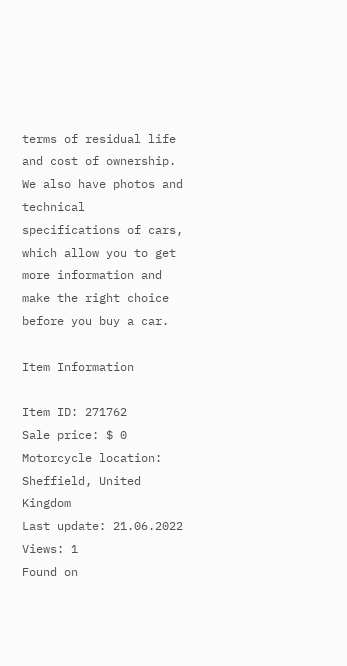terms of residual life and cost of ownership. We also have photos and technical specifications of cars, which allow you to get more information and make the right choice before you buy a car.

Item Information

Item ID: 271762
Sale price: $ 0
Motorcycle location: Sheffield, United Kingdom
Last update: 21.06.2022
Views: 1
Found on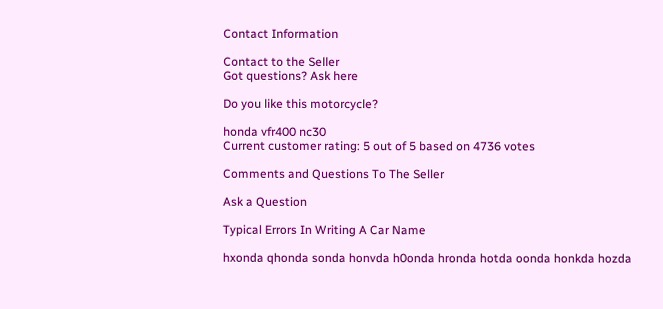Contact Information

Contact to the Seller
Got questions? Ask here

Do you like this motorcycle?

honda vfr400 nc30
Current customer rating: 5 out of 5 based on 4736 votes

Comments and Questions To The Seller

Ask a Question

Typical Errors In Writing A Car Name

hxonda qhonda sonda honvda h0onda hronda hotda oonda honkda hozda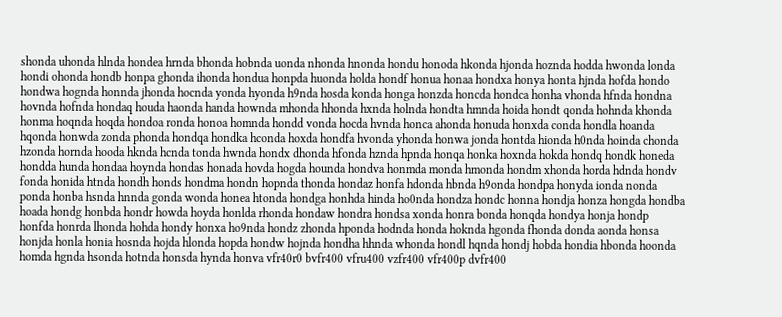shonda uhonda hlnda hondea hrnda bhonda hobnda uonda nhonda hnonda hondu honoda hkonda hjonda hoznda hodda hwonda londa hondi ohonda hondb honpa ghonda ihonda hondua honpda huonda holda hondf honua honaa hondxa honya honta hjnda hofda hondo hondwa hognda honnda jhonda hocnda yonda hyonda h9nda hosda konda honga honzda honcda hondca honha vhonda hfnda hondna hovnda hofnda hondaq houda haonda handa hownda mhonda hhonda hxnda holnda hondta hmnda hoida hondt qonda hohnda khonda honma hoqnda hoqda hondoa ronda honoa homnda hondd vonda hocda hvnda honca ahonda honuda honxda conda hondla hoanda hqonda honwda zonda phonda hondqa hondka hconda hoxda hondfa hvonda yhonda honwa jonda hontda hionda h0nda hoinda chonda hzonda hornda hooda hknda hcnda tonda hwnda hondx dhonda hfonda hznda hpnda honqa honka hoxnda hokda hondq hondk honeda hondda hunda hondaa hoynda hondas honada hovda hogda hounda hondva honmda monda hmonda hondm xhonda horda hdnda hondv fonda honida htnda hondh honds hondma hondn hopnda thonda hondaz honfa hdonda hbnda h9onda hondpa honyda ionda nonda ponda honba hsnda hnnda gonda wonda honea htonda hondga honhda hinda ho0nda hondza hondc honna hondja honza hongda hondba hoada hondg honbda hondr howda hoyda honlda rhonda hondaw hondra hondsa xonda honra bonda honqda hondya honja hondp honfda honrda lhonda hohda hondy honxa ho9nda hondz zhonda hponda hodnda honda hoknda hgonda fhonda donda aonda honsa honjda honla honia hosnda hojda hlonda hopda hondw hojnda hondha hhnda whonda hondl hqnda hondj hobda hondia hbonda hoonda homda hgnda hsonda hotnda honsda hynda honva vfr40r0 bvfr400 vfru400 vzfr400 vfr400p dvfr400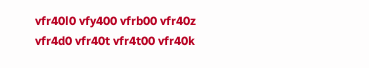vfr40l0 vfy400 vfrb00 vfr40z vfr4d0 vfr40t vfr4t00 vfr40k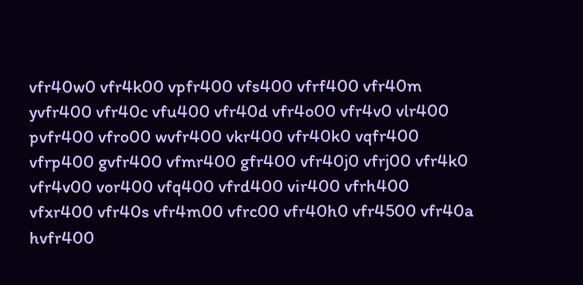vfr40w0 vfr4k00 vpfr400 vfs400 vfrf400 vfr40m yvfr400 vfr40c vfu400 vfr40d vfr4o00 vfr4v0 vlr400 pvfr400 vfro00 wvfr400 vkr400 vfr40k0 vqfr400 vfrp400 gvfr400 vfmr400 gfr400 vfr40j0 vfrj00 vfr4k0 vfr4v00 vor400 vfq400 vfrd400 vir400 vfrh400 vfxr400 vfr40s vfr4m00 vfrc00 vfr40h0 vfr4500 vfr40a hvfr400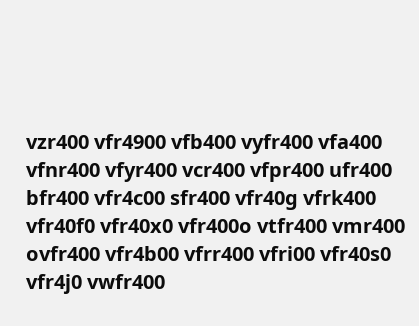vzr400 vfr4900 vfb400 vyfr400 vfa400 vfnr400 vfyr400 vcr400 vfpr400 ufr400 bfr400 vfr4c00 sfr400 vfr40g vfrk400 vfr40f0 vfr40x0 vfr400o vtfr400 vmr400 ovfr400 vfr4b00 vfrr400 vfri00 vfr40s0 vfr4j0 vwfr400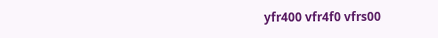yfr400 vfr4f0 vfrs00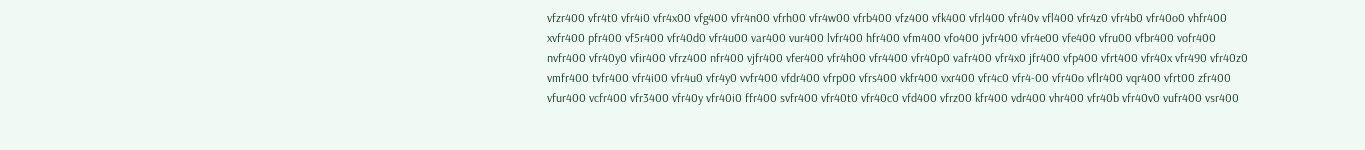vfzr400 vfr4t0 vfr4i0 vfr4x00 vfg400 vfr4n00 vfrh00 vfr4w00 vfrb400 vfz400 vfk400 vfrl400 vfr40v vfl400 vfr4z0 vfr4b0 vfr40o0 vhfr400 xvfr400 pfr400 vf5r400 vfr40d0 vfr4u00 var400 vur400 lvfr400 hfr400 vfm400 vfo400 jvfr400 vfr4e00 vfe400 vfru00 vfbr400 vofr400 nvfr400 vfr40y0 vfir400 vfrz400 nfr400 vjfr400 vfer400 vfr4h00 vfr4400 vfr40p0 vafr400 vfr4x0 jfr400 vfp400 vfrt400 vfr40x vfr490 vfr40z0 vmfr400 tvfr400 vfr4i00 vfr4u0 vfr4y0 vvfr400 vfdr400 vfrp00 vfrs400 vkfr400 vxr400 vfr4c0 vfr4-00 vfr40o vflr400 vqr400 vfrt00 zfr400 vfur400 vcfr400 vfr3400 vfr40y vfr40i0 ffr400 svfr400 vfr40t0 vfr40c0 vfd400 vfrz00 kfr400 vdr400 vhr400 vfr40b vfr40v0 vufr400 vsr400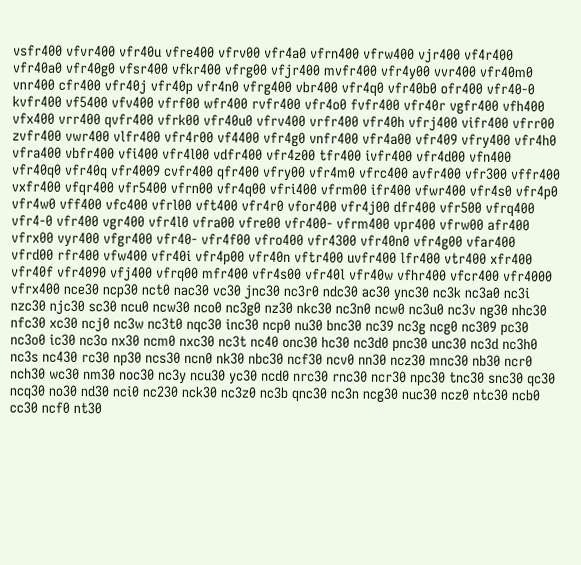vsfr400 vfvr400 vfr40u vfre400 vfrv00 vfr4a0 vfrn400 vfrw400 vjr400 vf4r400 vfr40a0 vfr40g0 vfsr400 vfkr400 vfrg00 vfjr400 mvfr400 vfr4y00 vvr400 vfr40m0 vnr400 cfr400 vfr40j vfr40p vfr4n0 vfrg400 vbr400 vfr4q0 vfr40b0 ofr400 vfr40-0 kvfr400 vf5400 vfv400 vfrf00 wfr400 rvfr400 vfr4o0 fvfr400 vfr40r vgfr400 vfh400 vfx400 vrr400 qvfr400 vfrk00 vfr40u0 vfrv400 vrfr400 vfr40h vfrj400 vifr400 vfrr00 zvfr400 vwr400 vlfr400 vfr4r00 vf4400 vfr4g0 vnfr400 vfr4a00 vfr409 vfry400 vfr4h0 vfra400 vbfr400 vfi400 vfr4l00 vdfr400 vfr4z00 tfr400 ivfr400 vfr4d00 vfn400 vfr40q0 vfr40q vfr4009 cvfr400 qfr400 vfry00 vfr4m0 vfrc400 avfr400 vfr300 vffr400 vxfr400 vfqr400 vfr5400 vfrn00 vfr4q00 vfri400 vfrm00 ifr400 vfwr400 vfr4s0 vfr4p0 vfr4w0 vff400 vfc400 vfrl00 vft400 vfr4r0 vfor400 vfr4j00 dfr400 vfr500 vfrq400 vfr4-0 vfr400 vgr400 vfr4l0 vfra00 vfre00 vfr400- vfrm400 vpr400 vfrw00 afr400 vfrx00 vyr400 vfgr400 vfr40- vfr4f00 vfro400 vfr4300 vfr40n0 vfr4g00 vfar400 vfrd00 rfr400 vfw400 vfr40i vfr4p00 vfr40n vftr400 uvfr400 lfr400 vtr400 xfr400 vfr40f vfr4090 vfj400 vfrq00 mfr400 vfr4s00 vfr40l vfr40w vfhr400 vfcr400 vfr4000 vfrx400 nce30 ncp30 nct0 nac30 vc30 jnc30 nc3r0 ndc30 ac30 ync30 nc3k nc3a0 nc3i nzc30 njc30 sc30 ncu0 ncw30 nco0 nc3g0 nz30 nkc30 nc3n0 ncw0 nc3u0 nc3v ng30 nhc30 nfc30 xc30 ncj0 nc3w nc3t0 nqc30 inc30 ncp0 nu30 bnc30 nc39 nc3g ncg0 nc309 pc30 nc3o0 ic30 nc3o nx30 ncm0 nxc30 nc3t nc40 onc30 hc30 nc3d0 pnc30 unc30 nc3d nc3h0 nc3s nc430 rc30 np30 ncs30 ncn0 nk30 nbc30 ncf30 ncv0 nn30 ncz30 mnc30 nb30 ncr0 nch30 wc30 nm30 noc30 nc3y ncu30 yc30 ncd0 nrc30 rnc30 ncr30 npc30 tnc30 snc30 qc30 ncq30 no30 nd30 nci0 nc230 nck30 nc3z0 nc3b qnc30 nc3n ncg30 nuc30 ncz0 ntc30 ncb0 cc30 ncf0 nt30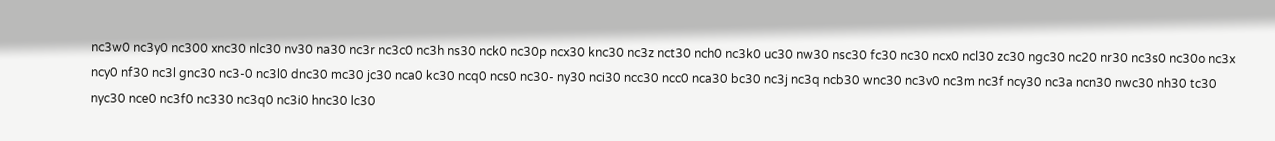nc3w0 nc3y0 nc300 xnc30 nlc30 nv30 na30 nc3r nc3c0 nc3h ns30 nck0 nc30p ncx30 knc30 nc3z nct30 nch0 nc3k0 uc30 nw30 nsc30 fc30 nc30 ncx0 ncl30 zc30 ngc30 nc20 nr30 nc3s0 nc30o nc3x ncy0 nf30 nc3l gnc30 nc3-0 nc3l0 dnc30 mc30 jc30 nca0 kc30 ncq0 ncs0 nc30- ny30 nci30 ncc30 ncc0 nca30 bc30 nc3j nc3q ncb30 wnc30 nc3v0 nc3m nc3f ncy30 nc3a ncn30 nwc30 nh30 tc30 nyc30 nce0 nc3f0 nc330 nc3q0 nc3i0 hnc30 lc30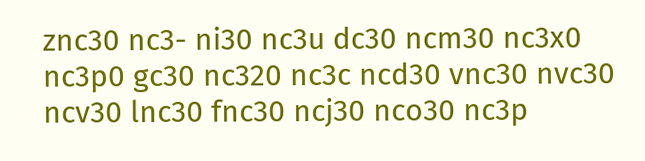znc30 nc3- ni30 nc3u dc30 ncm30 nc3x0 nc3p0 gc30 nc320 nc3c ncd30 vnc30 nvc30 ncv30 lnc30 fnc30 ncj30 nco30 nc3p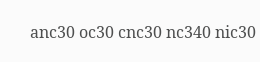anc30 oc30 cnc30 nc340 nic30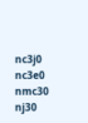nc3j0 nc3e0 nmc30 nj30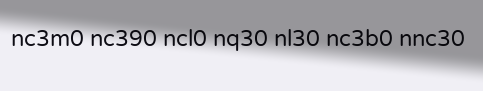nc3m0 nc390 ncl0 nq30 nl30 nc3b0 nnc30